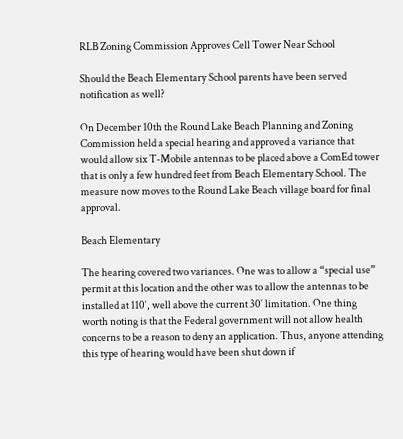RLB Zoning Commission Approves Cell Tower Near School

Should the Beach Elementary School parents have been served notification as well?

On December 10th the Round Lake Beach Planning and Zoning Commission held a special hearing and approved a variance that would allow six T-Mobile antennas to be placed above a ComEd tower that is only a few hundred feet from Beach Elementary School. The measure now moves to the Round Lake Beach village board for final approval.

Beach Elementary

The hearing covered two variances. One was to allow a “special use” permit at this location and the other was to allow the antennas to be installed at 110′, well above the current 30′ limitation. One thing worth noting is that the Federal government will not allow health concerns to be a reason to deny an application. Thus, anyone attending this type of hearing would have been shut down if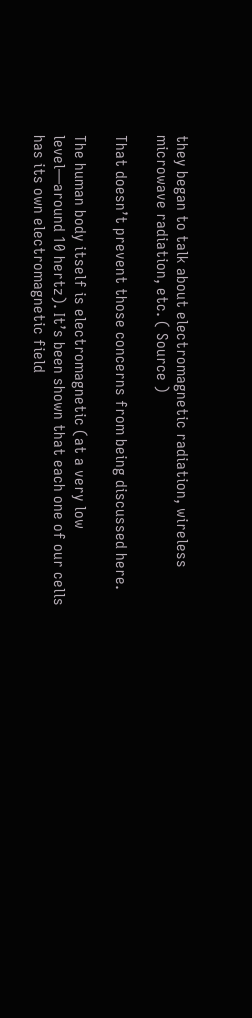they began to talk about electromagnetic radiation, wireless microwave radiation, etc. ( Source )

That doesn’t prevent those concerns from being discussed here.

The human body itself is electromagnetic (at a very low level—around 10 hertz). It’s been shown that each one of our cells has its own electromagnetic field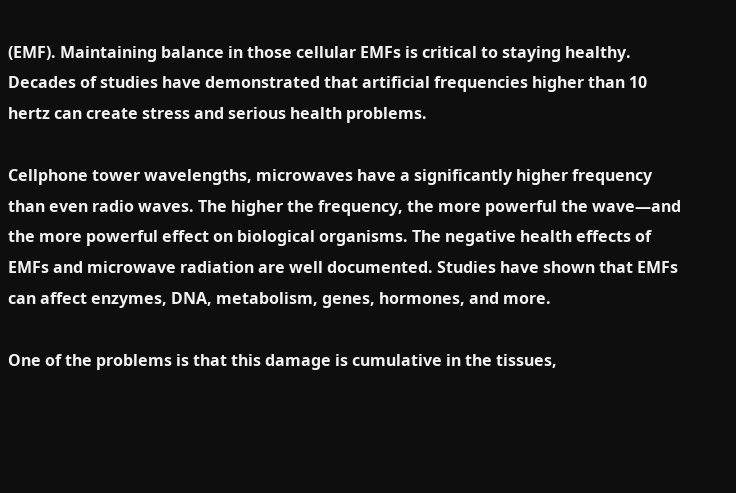(EMF). Maintaining balance in those cellular EMFs is critical to staying healthy. Decades of studies have demonstrated that artificial frequencies higher than 10 hertz can create stress and serious health problems.

Cellphone tower wavelengths, microwaves have a significantly higher frequency than even radio waves. The higher the frequency, the more powerful the wave—and the more powerful effect on biological organisms. The negative health effects of EMFs and microwave radiation are well documented. Studies have shown that EMFs can affect enzymes, DNA, metabolism, genes, hormones, and more.

One of the problems is that this damage is cumulative in the tissues,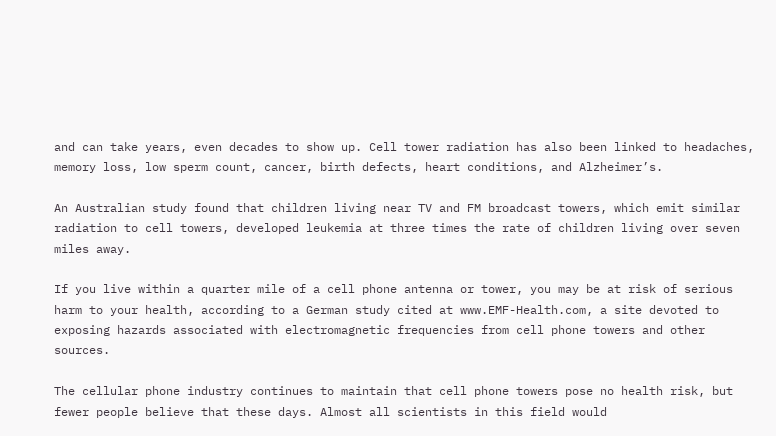and can take years, even decades to show up. Cell tower radiation has also been linked to headaches, memory loss, low sperm count, cancer, birth defects, heart conditions, and Alzheimer’s.

An Australian study found that children living near TV and FM broadcast towers, which emit similar radiation to cell towers, developed leukemia at three times the rate of children living over seven miles away.

If you live within a quarter mile of a cell phone antenna or tower, you may be at risk of serious harm to your health, according to a German study cited at www.EMF-Health.com, a site devoted to exposing hazards associated with electromagnetic frequencies from cell phone towers and other sources.

The cellular phone industry continues to maintain that cell phone towers pose no health risk, but fewer people believe that these days. Almost all scientists in this field would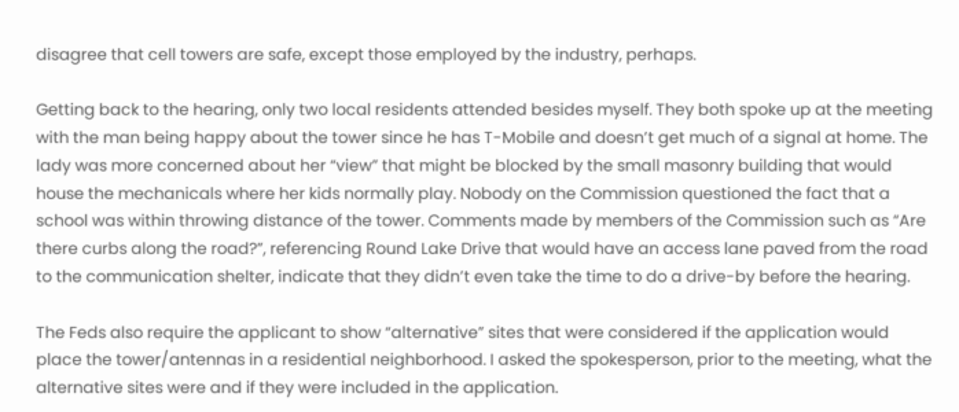disagree that cell towers are safe, except those employed by the industry, perhaps.

Getting back to the hearing, only two local residents attended besides myself. They both spoke up at the meeting with the man being happy about the tower since he has T-Mobile and doesn’t get much of a signal at home. The lady was more concerned about her “view” that might be blocked by the small masonry building that would house the mechanicals where her kids normally play. Nobody on the Commission questioned the fact that a school was within throwing distance of the tower. Comments made by members of the Commission such as “Are there curbs along the road?”, referencing Round Lake Drive that would have an access lane paved from the road to the communication shelter, indicate that they didn’t even take the time to do a drive-by before the hearing.

The Feds also require the applicant to show “alternative” sites that were considered if the application would place the tower/antennas in a residential neighborhood. I asked the spokesperson, prior to the meeting, what the alternative sites were and if they were included in the application.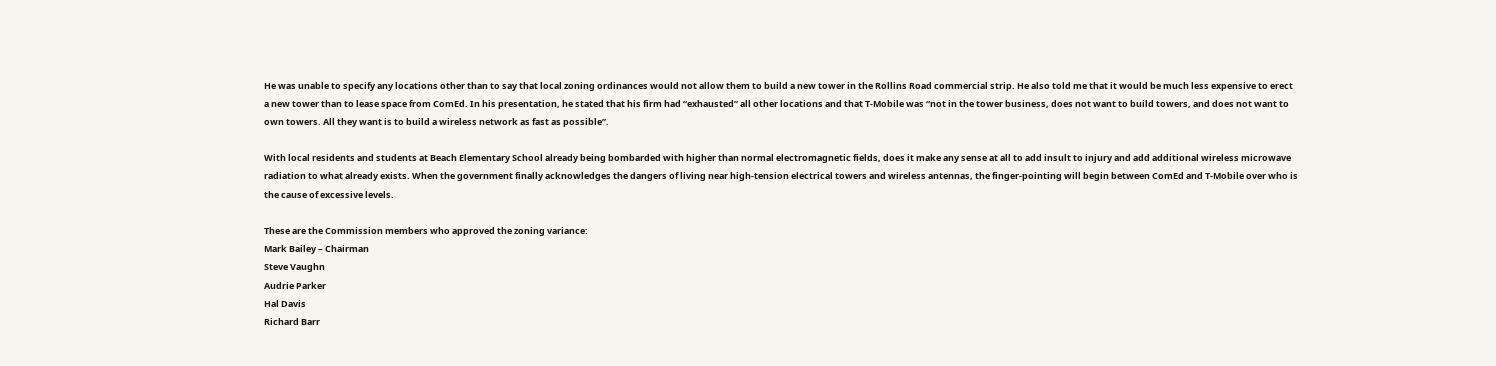He was unable to specify any locations other than to say that local zoning ordinances would not allow them to build a new tower in the Rollins Road commercial strip. He also told me that it would be much less expensive to erect a new tower than to lease space from ComEd. In his presentation, he stated that his firm had “exhausted” all other locations and that T-Mobile was “not in the tower business, does not want to build towers, and does not want to own towers. All they want is to build a wireless network as fast as possible”.

With local residents and students at Beach Elementary School already being bombarded with higher than normal electromagnetic fields, does it make any sense at all to add insult to injury and add additional wireless microwave radiation to what already exists. When the government finally acknowledges the dangers of living near high-tension electrical towers and wireless antennas, the finger-pointing will begin between ComEd and T-Mobile over who is the cause of excessive levels.

These are the Commission members who approved the zoning variance:
Mark Bailey – Chairman
Steve Vaughn
Audrie Parker
Hal Davis
Richard Barr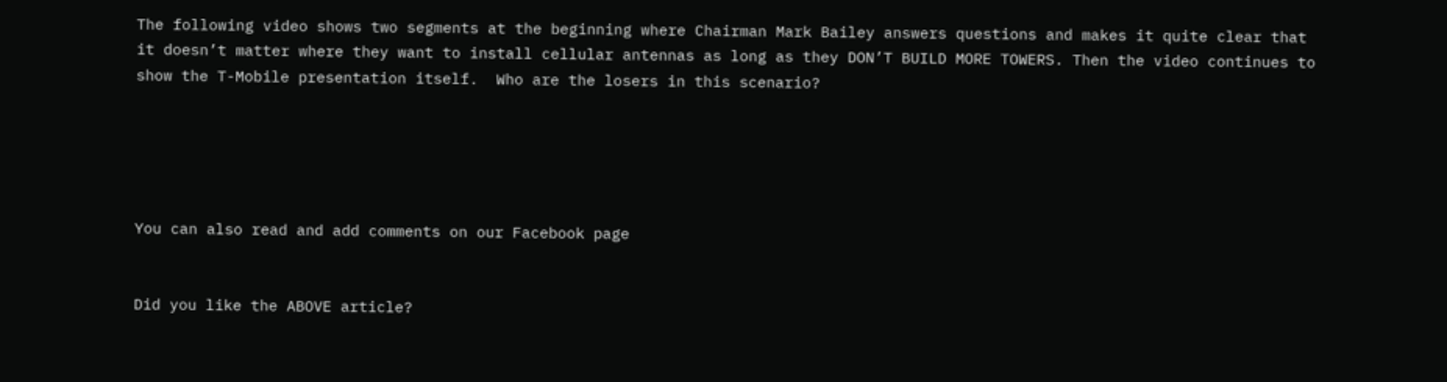The following video shows two segments at the beginning where Chairman Mark Bailey answers questions and makes it quite clear that it doesn’t matter where they want to install cellular antennas as long as they DON’T BUILD MORE TOWERS. Then the video continues to show the T-Mobile presentation itself.  Who are the losers in this scenario?





You can also read and add comments on our Facebook page


Did you like the ABOVE article?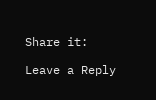Share it:

Leave a Reply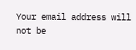Your email address will not be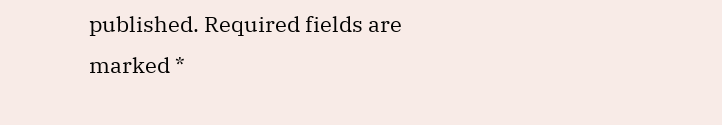published. Required fields are marked *